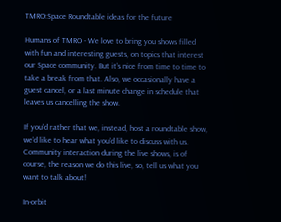TMRO:Space Roundtable ideas for the future

Humans of TMRO - We love to bring you shows filled with fun and interesting guests, on topics that interest our Space community. But it’s nice from time to time to take a break from that. Also, we occasionally have a guest cancel, or a last minute change in schedule that leaves us cancelling the show.

If you’d rather that we, instead, host a roundtable show, we’d like to hear what you’d like to discuss with us. Community interaction during the live shows, is of course, the reason we do this live, so, tell us what you want to talk about!

In-orbit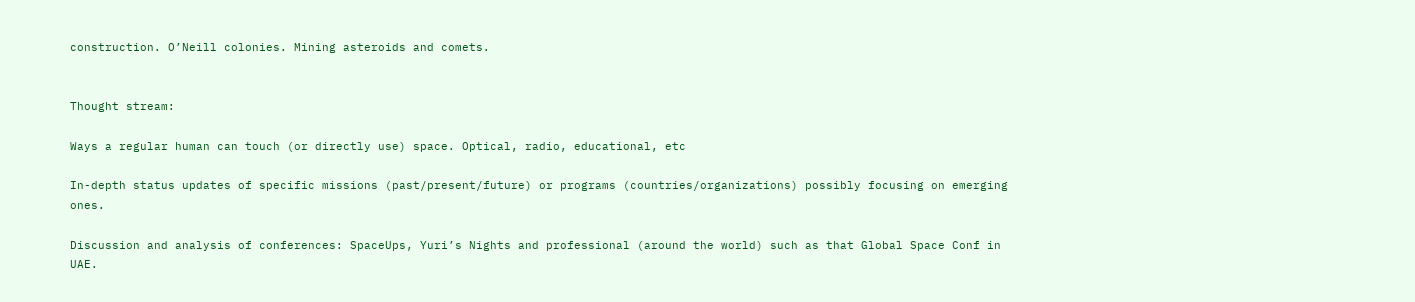construction. O’Neill colonies. Mining asteroids and comets.


Thought stream:

Ways a regular human can touch (or directly use) space. Optical, radio, educational, etc

In-depth status updates of specific missions (past/present/future) or programs (countries/organizations) possibly focusing on emerging ones.

Discussion and analysis of conferences: SpaceUps, Yuri’s Nights and professional (around the world) such as that Global Space Conf in UAE.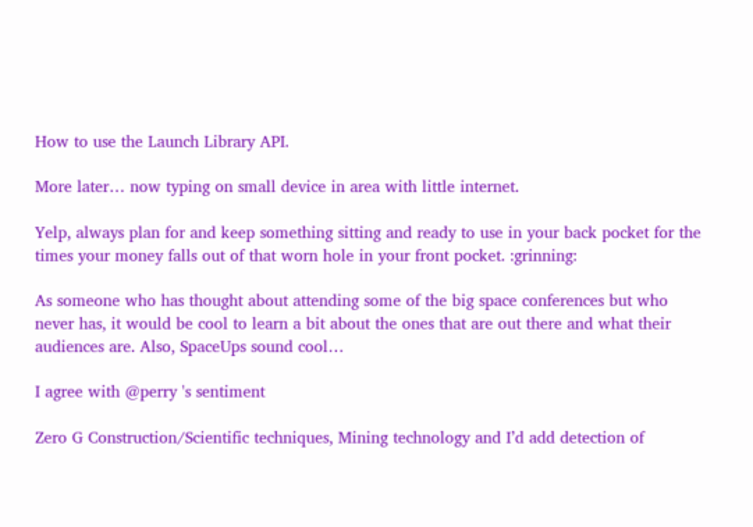How to use the Launch Library API.

More later… now typing on small device in area with little internet.

Yelp, always plan for and keep something sitting and ready to use in your back pocket for the times your money falls out of that worn hole in your front pocket. :grinning:

As someone who has thought about attending some of the big space conferences but who never has, it would be cool to learn a bit about the ones that are out there and what their audiences are. Also, SpaceUps sound cool…

I agree with @perry 's sentiment

Zero G Construction/Scientific techniques, Mining technology and I’d add detection of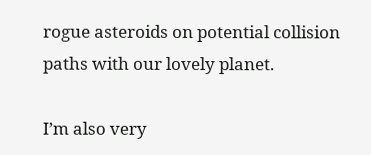rogue asteroids on potential collision paths with our lovely planet.

I’m also very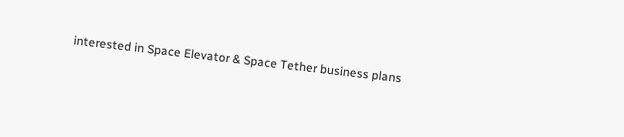interested in Space Elevator & Space Tether business plans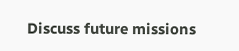Discuss future missions